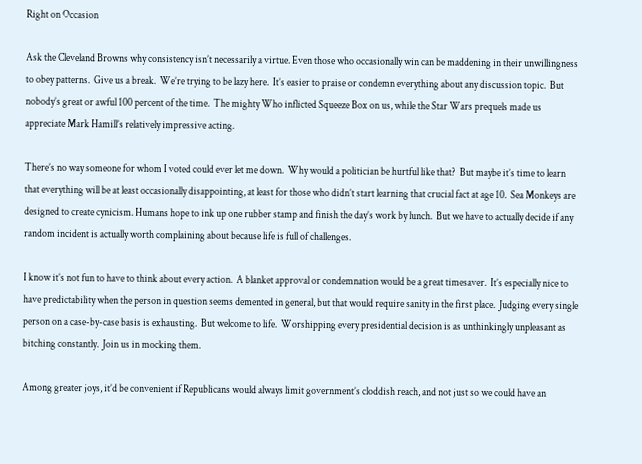Right on Occasion

Ask the Cleveland Browns why consistency isn’t necessarily a virtue. Even those who occasionally win can be maddening in their unwillingness to obey patterns.  Give us a break.  We’re trying to be lazy here.  It’s easier to praise or condemn everything about any discussion topic.  But nobody’s great or awful 100 percent of the time.  The mighty Who inflicted Squeeze Box on us, while the Star Wars prequels made us appreciate Mark Hamill’s relatively impressive acting.

There’s no way someone for whom I voted could ever let me down.  Why would a politician be hurtful like that?  But maybe it’s time to learn that everything will be at least occasionally disappointing, at least for those who didn’t start learning that crucial fact at age 10.  Sea Monkeys are designed to create cynicism. Humans hope to ink up one rubber stamp and finish the day’s work by lunch.  But we have to actually decide if any random incident is actually worth complaining about because life is full of challenges.

I know it’s not fun to have to think about every action.  A blanket approval or condemnation would be a great timesaver.  It’s especially nice to have predictability when the person in question seems demented in general, but that would require sanity in the first place.  Judging every single person on a case-by-case basis is exhausting.  But welcome to life.  Worshipping every presidential decision is as unthinkingly unpleasant as bitching constantly.  Join us in mocking them.

Among greater joys, it’d be convenient if Republicans would always limit government’s cloddish reach, and not just so we could have an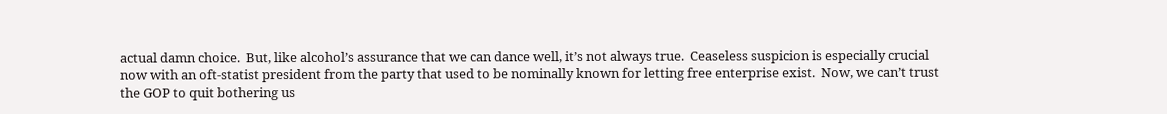actual damn choice.  But, like alcohol’s assurance that we can dance well, it’s not always true.  Ceaseless suspicion is especially crucial now with an oft-statist president from the party that used to be nominally known for letting free enterprise exist.  Now, we can’t trust the GOP to quit bothering us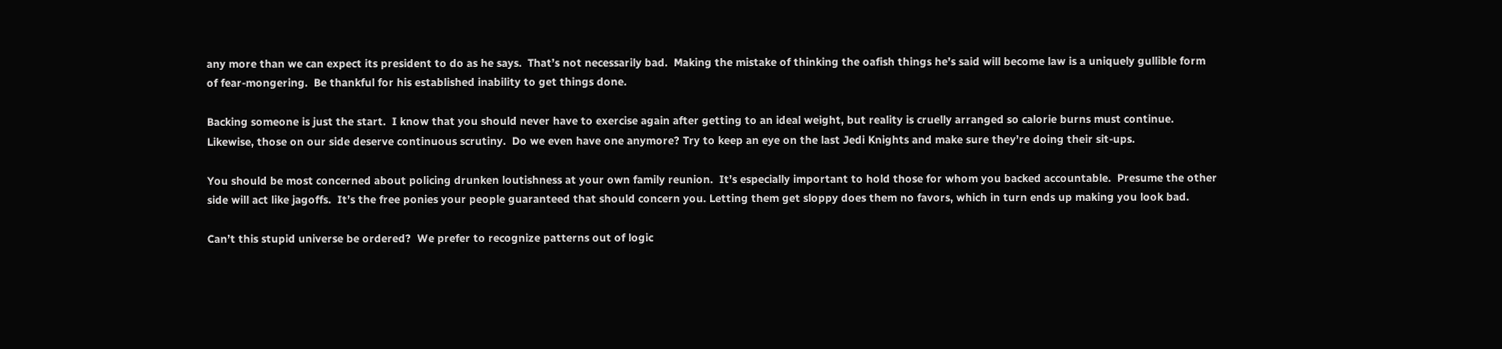any more than we can expect its president to do as he says.  That’s not necessarily bad.  Making the mistake of thinking the oafish things he’s said will become law is a uniquely gullible form of fear-mongering.  Be thankful for his established inability to get things done.

Backing someone is just the start.  I know that you should never have to exercise again after getting to an ideal weight, but reality is cruelly arranged so calorie burns must continue.  Likewise, those on our side deserve continuous scrutiny.  Do we even have one anymore? Try to keep an eye on the last Jedi Knights and make sure they’re doing their sit-ups.

You should be most concerned about policing drunken loutishness at your own family reunion.  It’s especially important to hold those for whom you backed accountable.  Presume the other side will act like jagoffs.  It’s the free ponies your people guaranteed that should concern you. Letting them get sloppy does them no favors, which in turn ends up making you look bad.

Can’t this stupid universe be ordered?  We prefer to recognize patterns out of logic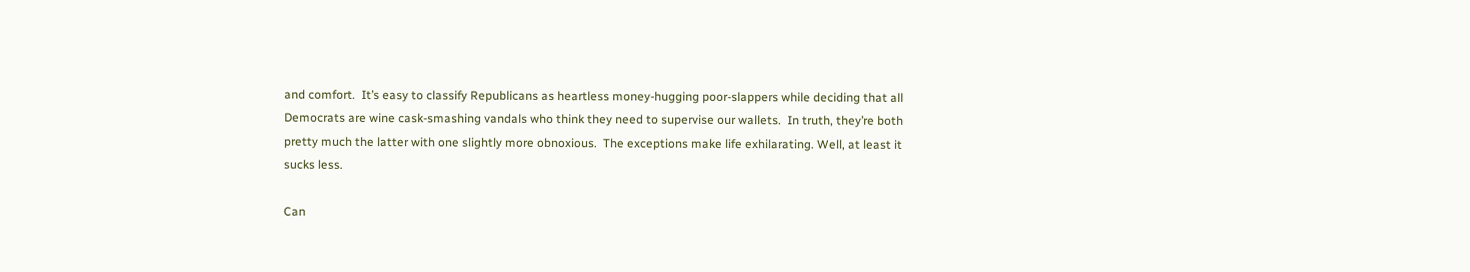and comfort.  It’s easy to classify Republicans as heartless money-hugging poor-slappers while deciding that all Democrats are wine cask-smashing vandals who think they need to supervise our wallets.  In truth, they’re both pretty much the latter with one slightly more obnoxious.  The exceptions make life exhilarating. Well, at least it sucks less.

Can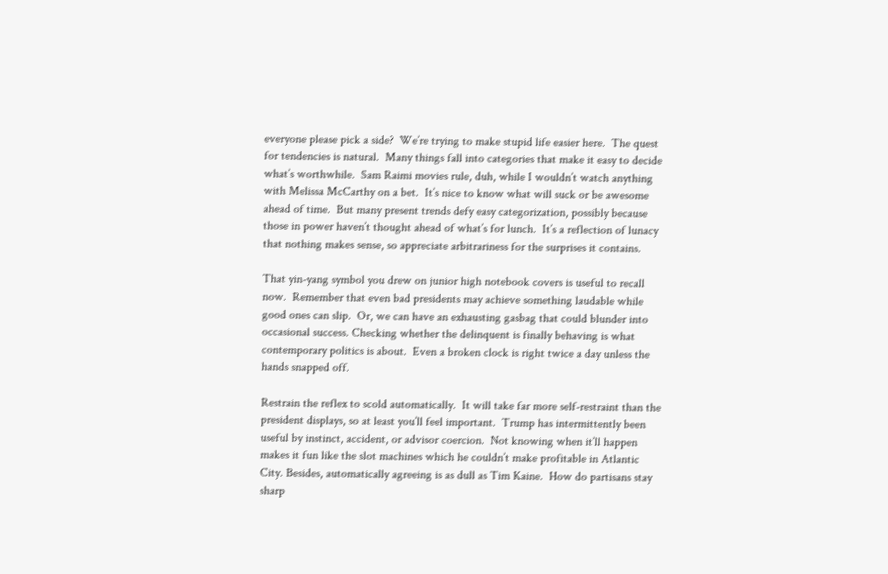everyone please pick a side?  We’re trying to make stupid life easier here.  The quest for tendencies is natural.  Many things fall into categories that make it easy to decide what’s worthwhile.  Sam Raimi movies rule, duh, while I wouldn’t watch anything with Melissa McCarthy on a bet.  It’s nice to know what will suck or be awesome ahead of time.  But many present trends defy easy categorization, possibly because those in power haven’t thought ahead of what’s for lunch.  It’s a reflection of lunacy that nothing makes sense, so appreciate arbitrariness for the surprises it contains.

That yin-yang symbol you drew on junior high notebook covers is useful to recall now.  Remember that even bad presidents may achieve something laudable while good ones can slip.  Or, we can have an exhausting gasbag that could blunder into occasional success. Checking whether the delinquent is finally behaving is what contemporary politics is about.  Even a broken clock is right twice a day unless the hands snapped off.

Restrain the reflex to scold automatically.  It will take far more self-restraint than the president displays, so at least you’ll feel important.  Trump has intermittently been useful by instinct, accident, or advisor coercion.  Not knowing when it’ll happen makes it fun like the slot machines which he couldn’t make profitable in Atlantic City. Besides, automatically agreeing is as dull as Tim Kaine.  How do partisans stay sharp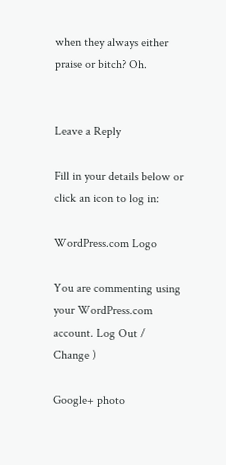when they always either praise or bitch? Oh.


Leave a Reply

Fill in your details below or click an icon to log in:

WordPress.com Logo

You are commenting using your WordPress.com account. Log Out /  Change )

Google+ photo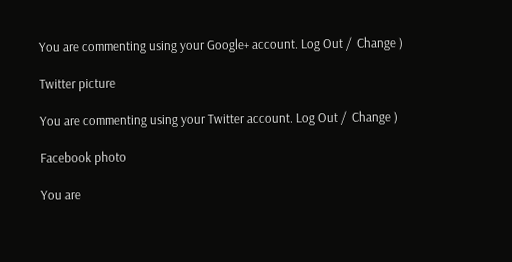You are commenting using your Google+ account. Log Out /  Change )

Twitter picture

You are commenting using your Twitter account. Log Out /  Change )

Facebook photo

You are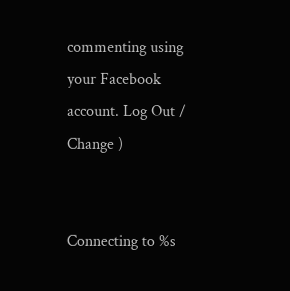commenting using your Facebook account. Log Out /  Change )


Connecting to %s